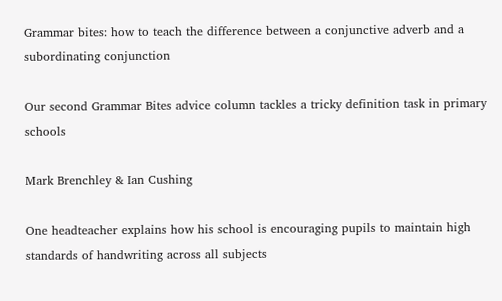Grammar bites: how to teach the difference between a conjunctive adverb and a subordinating conjunction

Our second Grammar Bites advice column tackles a tricky definition task in primary schools

Mark Brenchley & Ian Cushing

One headteacher explains how his school is encouraging pupils to maintain high standards of handwriting across all subjects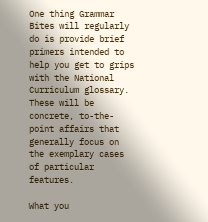One thing Grammar Bites will regularly do is provide brief primers intended to help you get to grips with the National Curriculum glossary. These will be concrete, to-the-point affairs that generally focus on the exemplary cases of particular features.

What you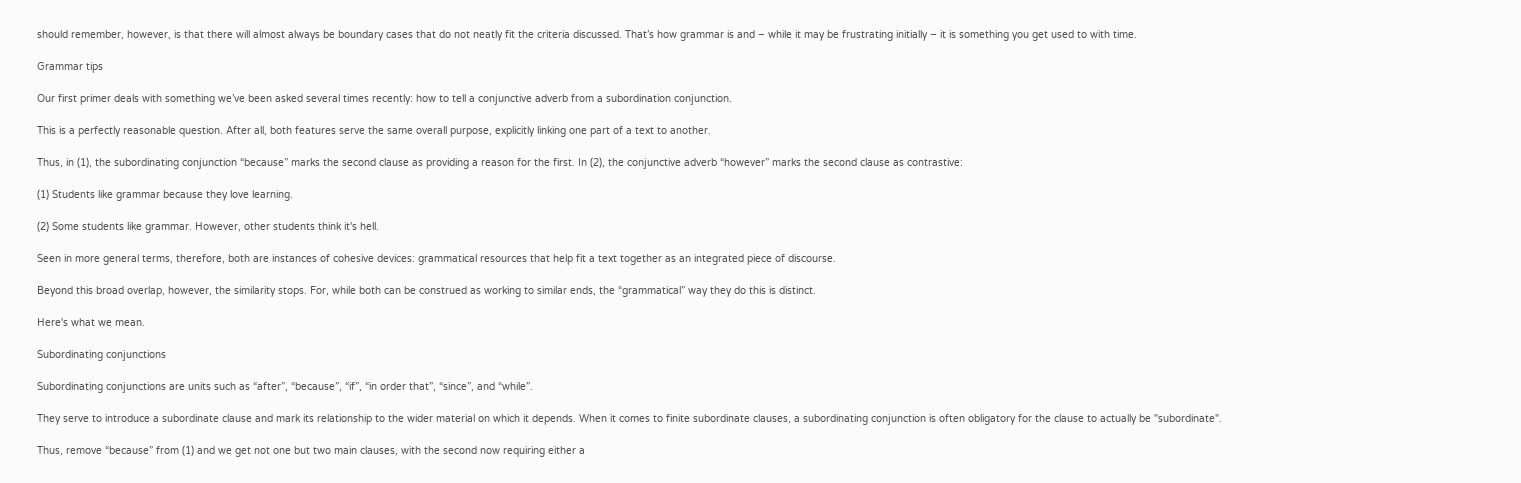should remember, however, is that there will almost always be boundary cases that do not neatly fit the criteria discussed. That’s how grammar is and – while it may be frustrating initially – it is something you get used to with time.

Grammar tips

Our first primer deals with something we’ve been asked several times recently: how to tell a conjunctive adverb from a subordination conjunction.

This is a perfectly reasonable question. After all, both features serve the same overall purpose, explicitly linking one part of a text to another.

Thus, in (1), the subordinating conjunction “because” marks the second clause as providing a reason for the first. In (2), the conjunctive adverb “however” marks the second clause as contrastive:

(1) Students like grammar because they love learning.

(2) Some students like grammar. However, other students think it's hell.

Seen in more general terms, therefore, both are instances of cohesive devices: grammatical resources that help fit a text together as an integrated piece of discourse.

Beyond this broad overlap, however, the similarity stops. For, while both can be construed as working to similar ends, the “grammatical” way they do this is distinct.

Here's what we mean.

Subordinating conjunctions

Subordinating conjunctions are units such as “after”, “because”, “if”, “in order that”, “since”, and “while”.

They serve to introduce a subordinate clause and mark its relationship to the wider material on which it depends. When it comes to finite subordinate clauses, a subordinating conjunction is often obligatory for the clause to actually be "subordinate".

Thus, remove “because” from (1) and we get not one but two main clauses, with the second now requiring either a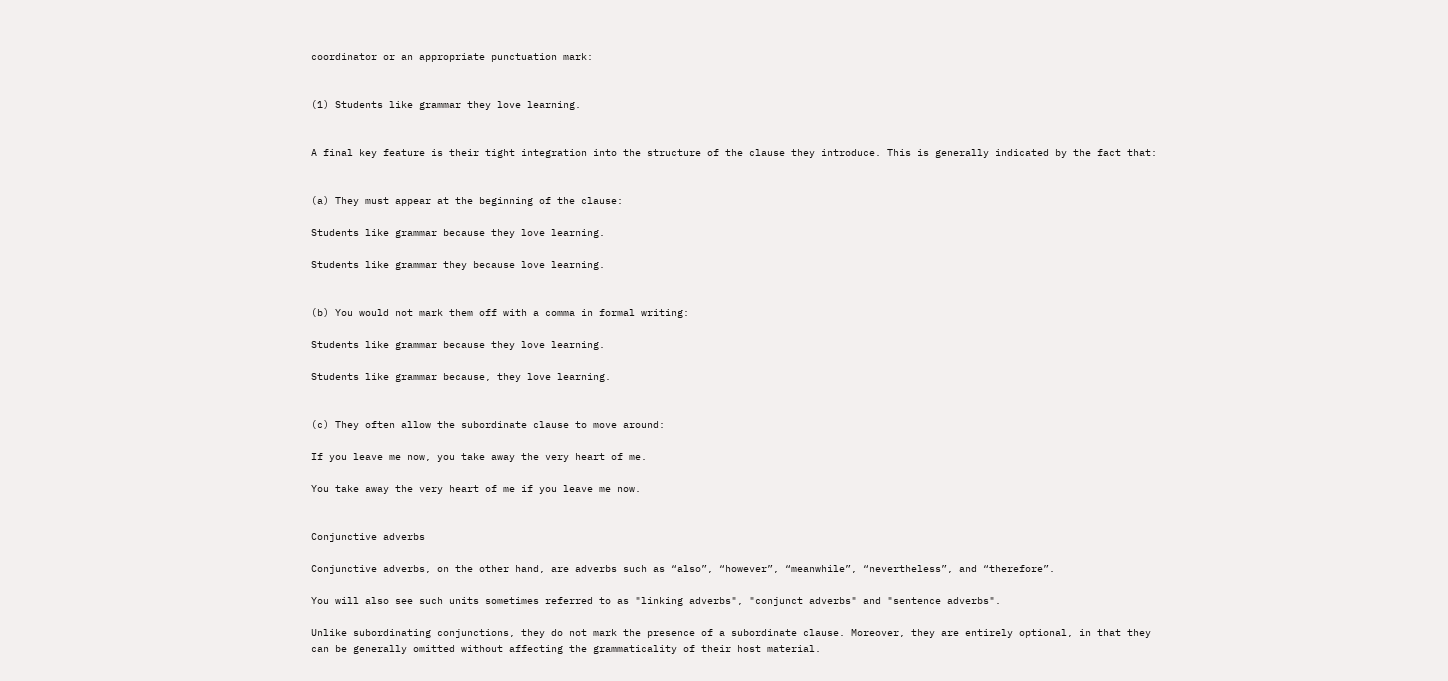coordinator or an appropriate punctuation mark:


(1) Students like grammar they love learning.


A final key feature is their tight integration into the structure of the clause they introduce. This is generally indicated by the fact that:


(a) They must appear at the beginning of the clause:

Students like grammar because they love learning.

Students like grammar they because love learning.


(b) You would not mark them off with a comma in formal writing:

Students like grammar because they love learning.

Students like grammar because, they love learning.


(c) They often allow the subordinate clause to move around:

If you leave me now, you take away the very heart of me.

You take away the very heart of me if you leave me now.


Conjunctive adverbs

Conjunctive adverbs, on the other hand, are adverbs such as “also”, “however”, “meanwhile”, “nevertheless”, and “therefore”.

You will also see such units sometimes referred to as "linking adverbs", "conjunct adverbs" and "sentence adverbs".

Unlike subordinating conjunctions, they do not mark the presence of a subordinate clause. Moreover, they are entirely optional, in that they can be generally omitted without affecting the grammaticality of their host material.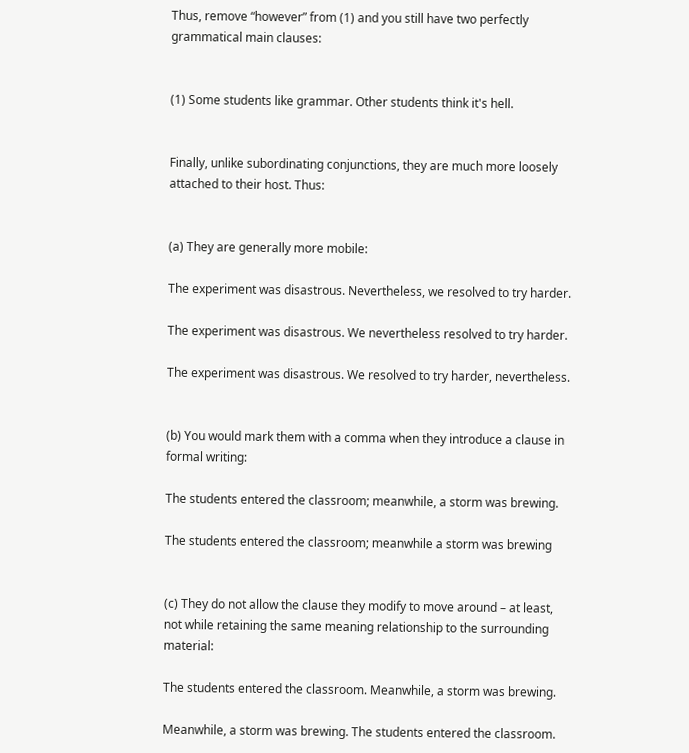Thus, remove “however” from (1) and you still have two perfectly grammatical main clauses:


(1) Some students like grammar. Other students think it's hell.


Finally, unlike subordinating conjunctions, they are much more loosely attached to their host. Thus:


(a) They are generally more mobile:

The experiment was disastrous. Nevertheless, we resolved to try harder.

The experiment was disastrous. We nevertheless resolved to try harder.

The experiment was disastrous. We resolved to try harder, nevertheless.


(b) You would mark them with a comma when they introduce a clause in formal writing:

The students entered the classroom; meanwhile, a storm was brewing.

The students entered the classroom; meanwhile a storm was brewing


(c) They do not allow the clause they modify to move around – at least, not while retaining the same meaning relationship to the surrounding material:

The students entered the classroom. Meanwhile, a storm was brewing.

Meanwhile, a storm was brewing. The students entered the classroom.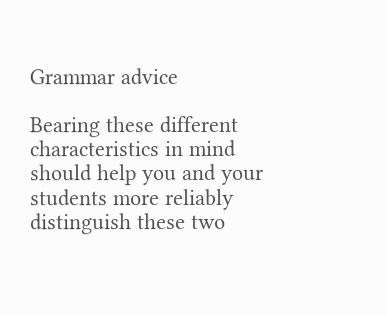Grammar advice

Bearing these different characteristics in mind should help you and your students more reliably distinguish these two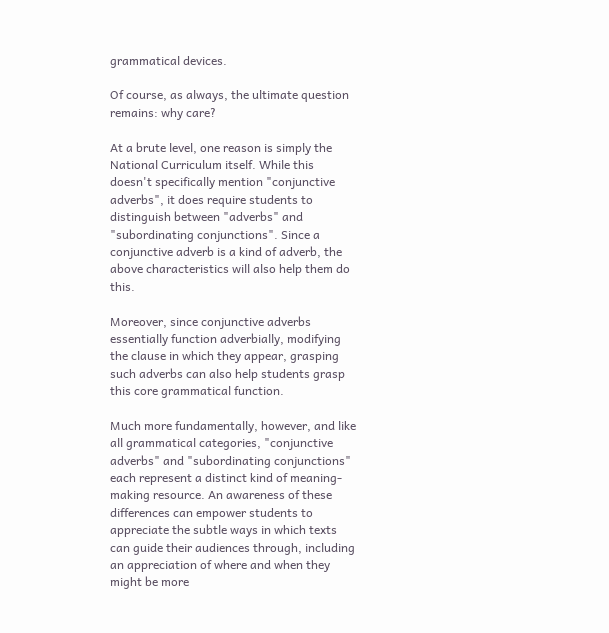grammatical devices.

Of course, as always, the ultimate question remains: why care?

At a brute level, one reason is simply the National Curriculum itself. While this doesn't specifically mention "conjunctive adverbs", it does require students to distinguish between "adverbs" and "subordinating conjunctions". Since a conjunctive adverb is a kind of adverb, the above characteristics will also help them do this.

Moreover, since conjunctive adverbs essentially function adverbially, modifying the clause in which they appear, grasping such adverbs can also help students grasp this core grammatical function.

Much more fundamentally, however, and like all grammatical categories, "conjunctive adverbs" and "subordinating conjunctions" each represent a distinct kind of meaning-making resource. An awareness of these differences can empower students to appreciate the subtle ways in which texts can guide their audiences through, including an appreciation of where and when they might be more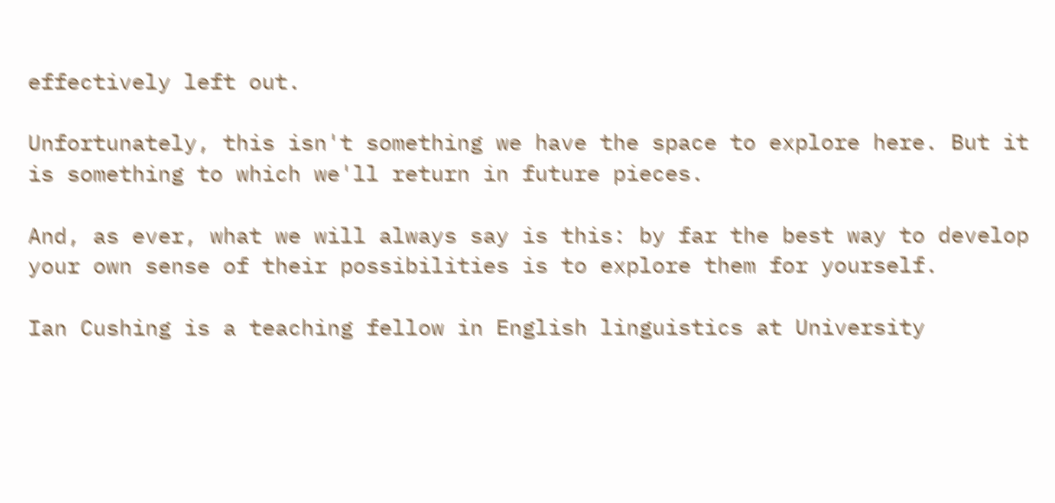effectively left out.

Unfortunately, this isn't something we have the space to explore here. But it is something to which we'll return in future pieces.

And, as ever, what we will always say is this: by far the best way to develop your own sense of their possibilities is to explore them for yourself.

Ian Cushing is a teaching fellow in English linguistics at University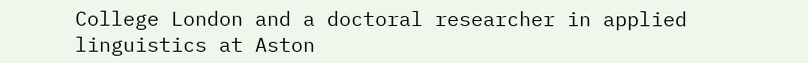College London and a doctoral researcher in applied linguistics at Aston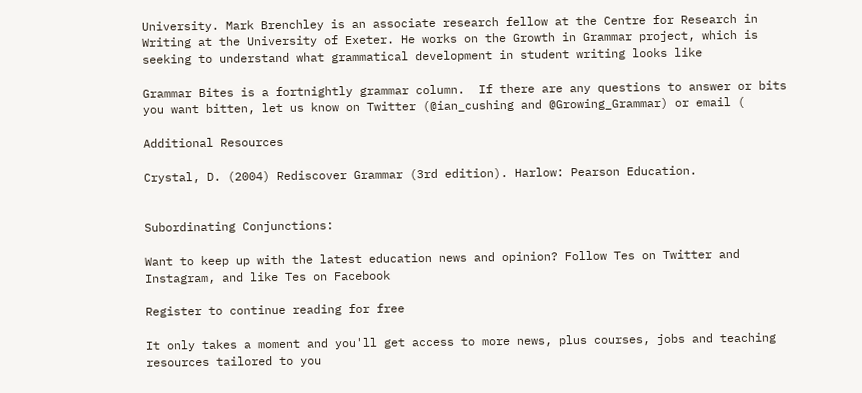University. Mark Brenchley is an associate research fellow at the Centre for Research in Writing at the University of Exeter. He works on the Growth in Grammar project, which is seeking to understand what grammatical development in student writing looks like

Grammar Bites is a fortnightly grammar column.  If there are any questions to answer or bits you want bitten, let us know on Twitter (@ian_cushing and @Growing_Grammar) or email (

Additional Resources

Crystal, D. (2004) Rediscover Grammar (3rd edition). Harlow: Pearson Education.


Subordinating Conjunctions:

Want to keep up with the latest education news and opinion? Follow Tes on Twitter and Instagram, and like Tes on Facebook

Register to continue reading for free

It only takes a moment and you'll get access to more news, plus courses, jobs and teaching resources tailored to you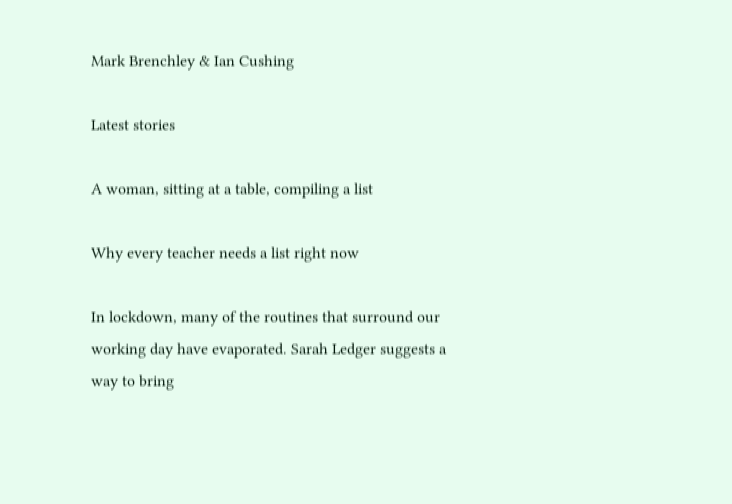Mark Brenchley & Ian Cushing

Latest stories

A woman, sitting at a table, compiling a list

Why every teacher needs a list right now

In lockdown, many of the routines that surround our working day have evaporated. Sarah Ledger suggests a way to bring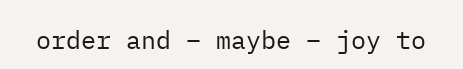order and – maybe – joy to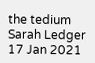the tedium
Sarah Ledger 17 Jan 2021